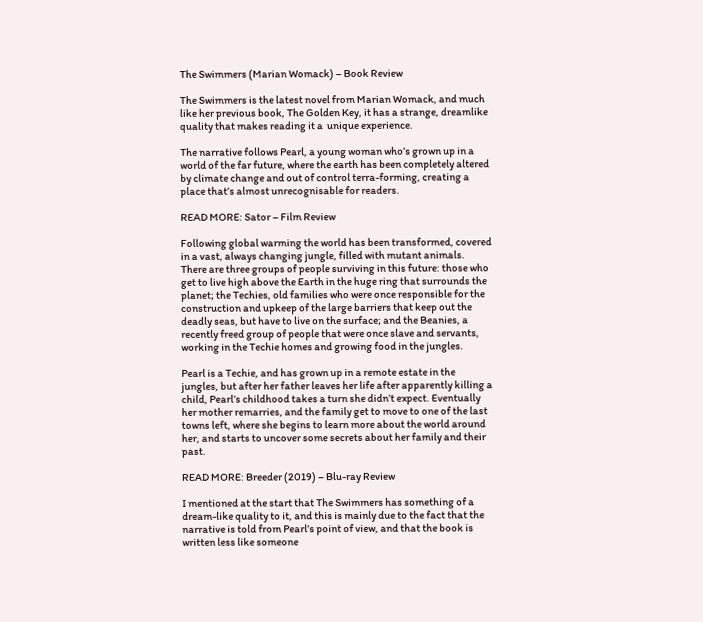The Swimmers (Marian Womack) – Book Review

The Swimmers is the latest novel from Marian Womack, and much like her previous book, The Golden Key, it has a strange, dreamlike quality that makes reading it a  unique experience.

The narrative follows Pearl, a young woman who’s grown up in a world of the far future, where the earth has been completely altered by climate change and out of control terra-forming, creating a place that’s almost unrecognisable for readers.

READ MORE: Sator – Film Review

Following global warming the world has been transformed, covered in a vast, always changing jungle, filled with mutant animals. There are three groups of people surviving in this future: those who get to live high above the Earth in the huge ring that surrounds the planet; the Techies, old families who were once responsible for the construction and upkeep of the large barriers that keep out the deadly seas, but have to live on the surface; and the Beanies, a recently freed group of people that were once slave and servants, working in the Techie homes and growing food in the jungles.

Pearl is a Techie, and has grown up in a remote estate in the jungles, but after her father leaves her life after apparently killing a child, Pearl’s childhood takes a turn she didn’t expect. Eventually her mother remarries, and the family get to move to one of the last towns left, where she begins to learn more about the world around her, and starts to uncover some secrets about her family and their past.

READ MORE: Breeder (2019) – Blu-ray Review

I mentioned at the start that The Swimmers has something of a dream-like quality to it, and this is mainly due to the fact that the narrative is told from Pearl’s point of view, and that the book is written less like someone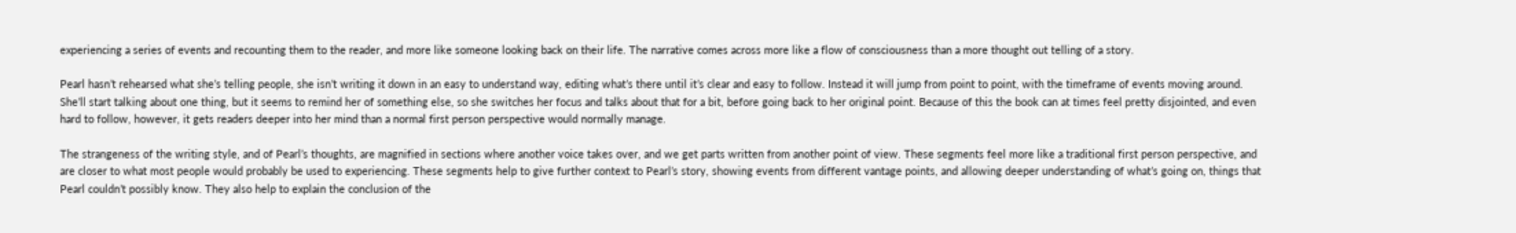experiencing a series of events and recounting them to the reader, and more like someone looking back on their life. The narrative comes across more like a flow of consciousness than a more thought out telling of a story.

Pearl hasn’t rehearsed what she’s telling people, she isn’t writing it down in an easy to understand way, editing what’s there until it’s clear and easy to follow. Instead it will jump from point to point, with the timeframe of events moving around. She’ll start talking about one thing, but it seems to remind her of something else, so she switches her focus and talks about that for a bit, before going back to her original point. Because of this the book can at times feel pretty disjointed, and even hard to follow, however, it gets readers deeper into her mind than a normal first person perspective would normally manage.

The strangeness of the writing style, and of Pearl’s thoughts, are magnified in sections where another voice takes over, and we get parts written from another point of view. These segments feel more like a traditional first person perspective, and are closer to what most people would probably be used to experiencing. These segments help to give further context to Pearl’s story, showing events from different vantage points, and allowing deeper understanding of what’s going on, things that Pearl couldn’t possibly know. They also help to explain the conclusion of the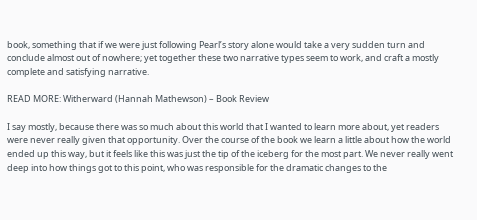book, something that if we were just following Pearl’s story alone would take a very sudden turn and conclude almost out of nowhere; yet together these two narrative types seem to work, and craft a mostly complete and satisfying narrative.

READ MORE: Witherward (Hannah Mathewson) – Book Review

I say mostly, because there was so much about this world that I wanted to learn more about, yet readers were never really given that opportunity. Over the course of the book we learn a little about how the world ended up this way, but it feels like this was just the tip of the iceberg for the most part. We never really went deep into how things got to this point, who was responsible for the dramatic changes to the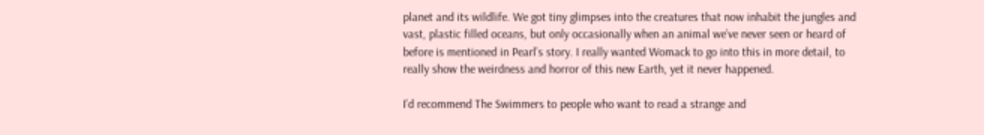planet and its wildlife. We got tiny glimpses into the creatures that now inhabit the jungles and vast, plastic filled oceans, but only occasionally when an animal we’ve never seen or heard of before is mentioned in Pearl’s story. I really wanted Womack to go into this in more detail, to really show the weirdness and horror of this new Earth, yet it never happened.

I’d recommend The Swimmers to people who want to read a strange and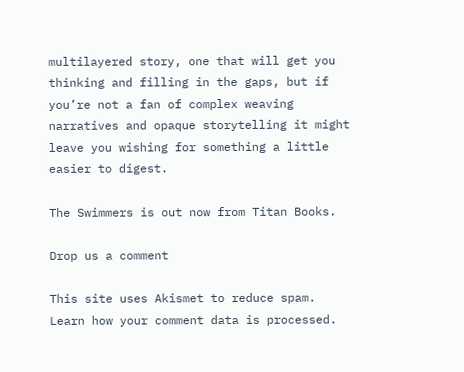multilayered story, one that will get you thinking and filling in the gaps, but if you’re not a fan of complex weaving narratives and opaque storytelling it might leave you wishing for something a little easier to digest.

The Swimmers is out now from Titan Books.

Drop us a comment

This site uses Akismet to reduce spam. Learn how your comment data is processed.